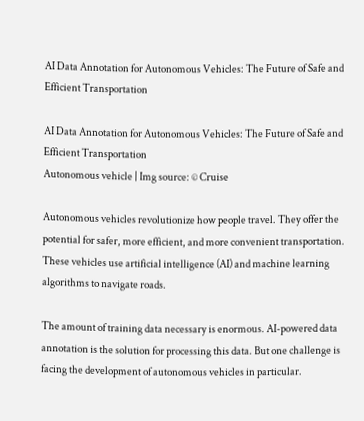AI Data Annotation for Autonomous Vehicles: The Future of Safe and Efficient Transportation

AI Data Annotation for Autonomous Vehicles: The Future of Safe and Efficient Transportation
Autonomous vehicle | Img source: © Cruise

Autonomous vehicles revolutionize how people travel. They offer the potential for safer, more efficient, and more convenient transportation. These vehicles use artificial intelligence (AI) and machine learning algorithms to navigate roads.

The amount of training data necessary is enormous. AI-powered data annotation is the solution for processing this data. But one challenge is facing the development of autonomous vehicles in particular.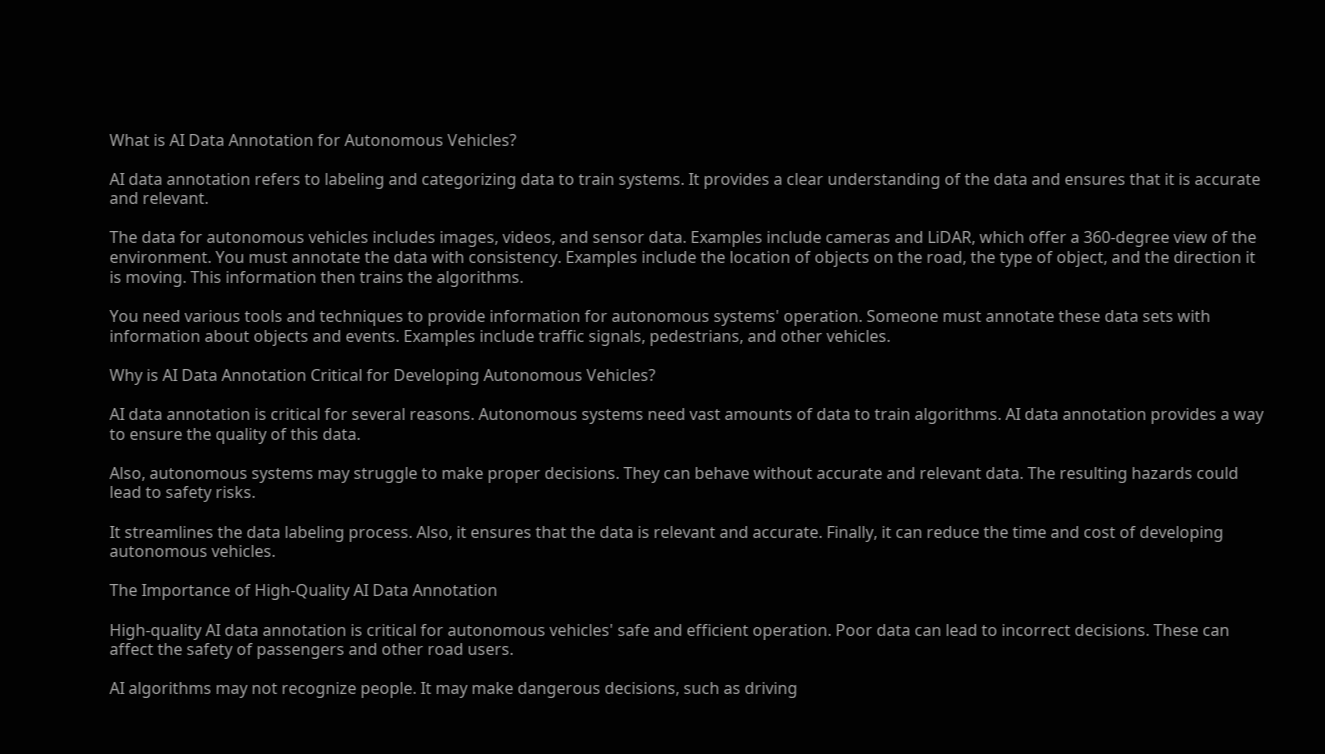What is AI Data Annotation for Autonomous Vehicles?

AI data annotation refers to labeling and categorizing data to train systems. It provides a clear understanding of the data and ensures that it is accurate and relevant.

The data for autonomous vehicles includes images, videos, and sensor data. Examples include cameras and LiDAR, which offer a 360-degree view of the environment. You must annotate the data with consistency. Examples include the location of objects on the road, the type of object, and the direction it is moving. This information then trains the algorithms.

You need various tools and techniques to provide information for autonomous systems' operation. Someone must annotate these data sets with information about objects and events. Examples include traffic signals, pedestrians, and other vehicles.

Why is AI Data Annotation Critical for Developing Autonomous Vehicles?

AI data annotation is critical for several reasons. Autonomous systems need vast amounts of data to train algorithms. AI data annotation provides a way to ensure the quality of this data.

Also, autonomous systems may struggle to make proper decisions. They can behave without accurate and relevant data. The resulting hazards could lead to safety risks.

It streamlines the data labeling process. Also, it ensures that the data is relevant and accurate. Finally, it can reduce the time and cost of developing autonomous vehicles.

The Importance of High-Quality AI Data Annotation

High-quality AI data annotation is critical for autonomous vehicles' safe and efficient operation. Poor data can lead to incorrect decisions. These can affect the safety of passengers and other road users.

AI algorithms may not recognize people. It may make dangerous decisions, such as driving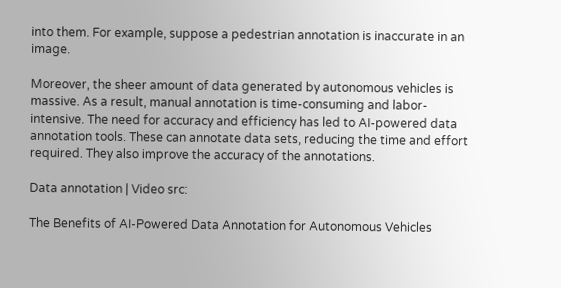into them. For example, suppose a pedestrian annotation is inaccurate in an image.

Moreover, the sheer amount of data generated by autonomous vehicles is massive. As a result, manual annotation is time-consuming and labor-intensive. The need for accuracy and efficiency has led to AI-powered data annotation tools. These can annotate data sets, reducing the time and effort required. They also improve the accuracy of the annotations.

Data annotation | Video src:

The Benefits of AI-Powered Data Annotation for Autonomous Vehicles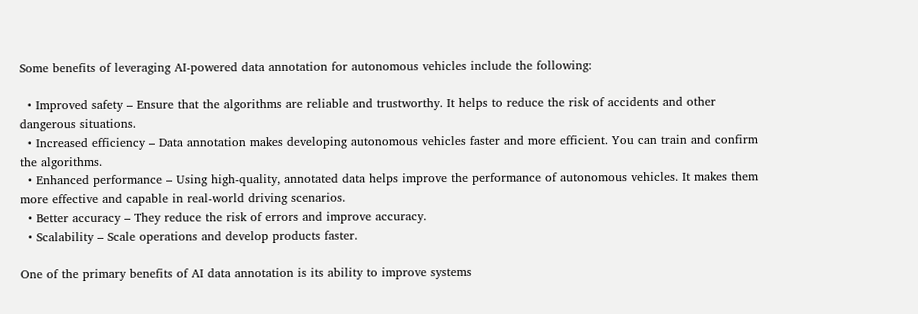Some benefits of leveraging AI-powered data annotation for autonomous vehicles include the following:

  • Improved safety – Ensure that the algorithms are reliable and trustworthy. It helps to reduce the risk of accidents and other dangerous situations.
  • Increased efficiency – Data annotation makes developing autonomous vehicles faster and more efficient. You can train and confirm the algorithms.
  • Enhanced performance – Using high-quality, annotated data helps improve the performance of autonomous vehicles. It makes them more effective and capable in real-world driving scenarios.
  • Better accuracy – They reduce the risk of errors and improve accuracy.
  • Scalability – Scale operations and develop products faster.

One of the primary benefits of AI data annotation is its ability to improve systems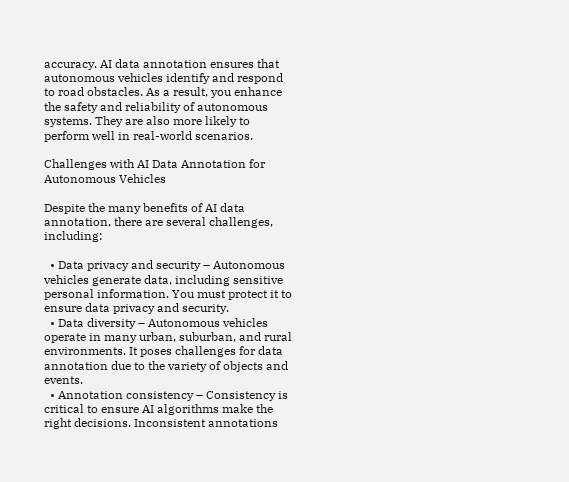accuracy. AI data annotation ensures that autonomous vehicles identify and respond to road obstacles. As a result, you enhance the safety and reliability of autonomous systems. They are also more likely to perform well in real-world scenarios.

Challenges with AI Data Annotation for Autonomous Vehicles

Despite the many benefits of AI data annotation, there are several challenges, including:

  • Data privacy and security – Autonomous vehicles generate data, including sensitive personal information. You must protect it to ensure data privacy and security.
  • Data diversity – Autonomous vehicles operate in many urban, suburban, and rural environments. It poses challenges for data annotation due to the variety of objects and events.
  • Annotation consistency – Consistency is critical to ensure AI algorithms make the right decisions. Inconsistent annotations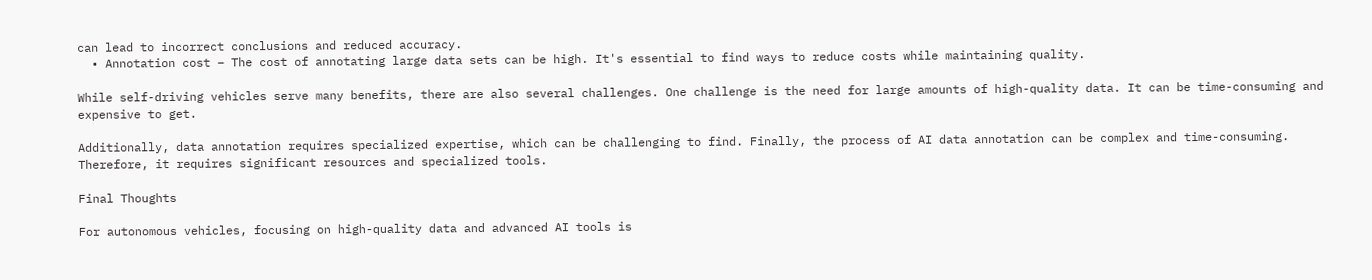can lead to incorrect conclusions and reduced accuracy.
  • Annotation cost – The cost of annotating large data sets can be high. It's essential to find ways to reduce costs while maintaining quality.

While self-driving vehicles serve many benefits, there are also several challenges. One challenge is the need for large amounts of high-quality data. It can be time-consuming and expensive to get.

Additionally, data annotation requires specialized expertise, which can be challenging to find. Finally, the process of AI data annotation can be complex and time-consuming. Therefore, it requires significant resources and specialized tools.

Final Thoughts

For autonomous vehicles, focusing on high-quality data and advanced AI tools is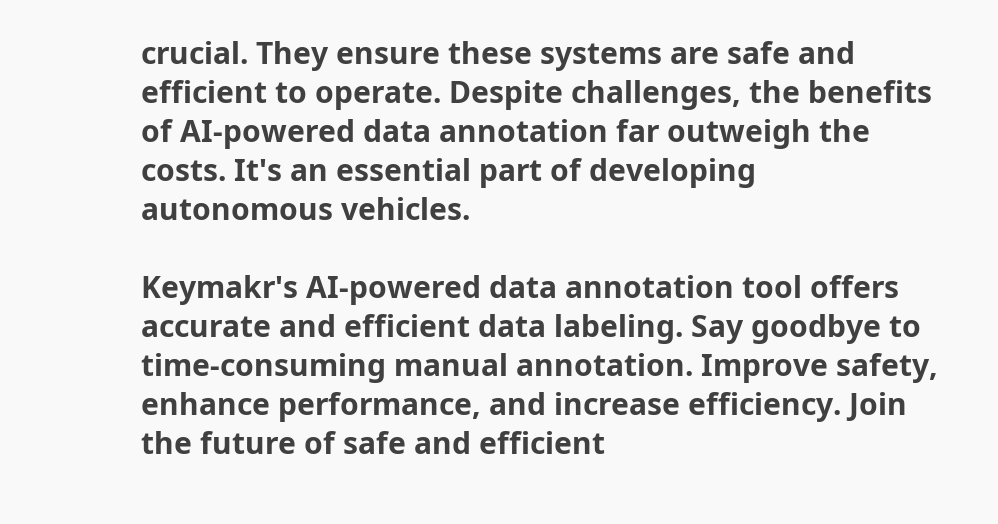crucial. They ensure these systems are safe and efficient to operate. Despite challenges, the benefits of AI-powered data annotation far outweigh the costs. It's an essential part of developing autonomous vehicles.

Keymakr's AI-powered data annotation tool offers accurate and efficient data labeling. Say goodbye to time-consuming manual annotation. Improve safety, enhance performance, and increase efficiency. Join the future of safe and efficient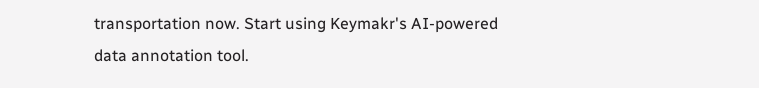transportation now. Start using Keymakr's AI-powered data annotation tool.